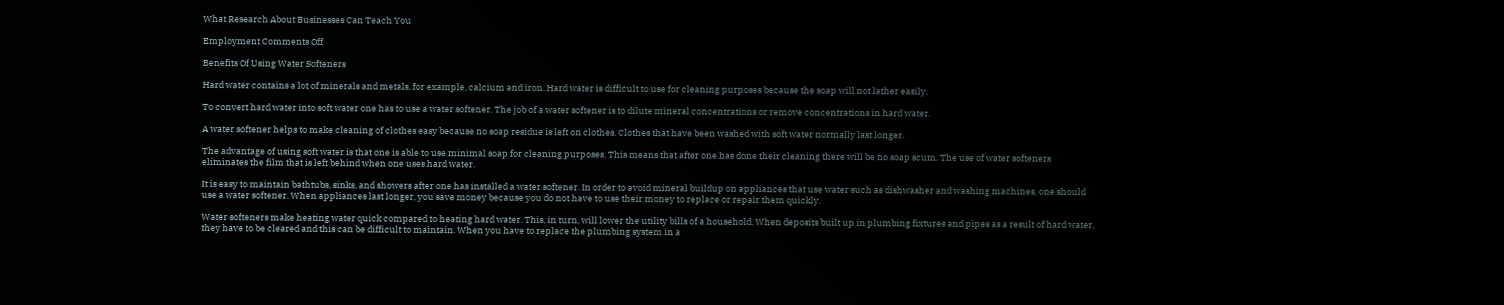What Research About Businesses Can Teach You

Employment Comments Off

Benefits Of Using Water Softeners

Hard water contains a lot of minerals and metals, for example, calcium and iron. Hard water is difficult to use for cleaning purposes because the soap will not lather easily.

To convert hard water into soft water one has to use a water softener. The job of a water softener is to dilute mineral concentrations or remove concentrations in hard water.

A water softener helps to make cleaning of clothes easy because no soap residue is left on clothes. Clothes that have been washed with soft water normally last longer.

The advantage of using soft water is that one is able to use minimal soap for cleaning purposes. This means that after one has done their cleaning there will be no soap scum. The use of water softeners eliminates the film that is left behind when one uses hard water.

It is easy to maintain bathtubs, sinks, and showers after one has installed a water softener. In order to avoid mineral buildup on appliances that use water such as dishwasher and washing machines, one should use a water softener. When appliances last longer, you save money because you do not have to use their money to replace or repair them quickly.

Water softeners make heating water quick compared to heating hard water. This, in turn, will lower the utility bills of a household. When deposits built up in plumbing fixtures and pipes as a result of hard water, they have to be cleared and this can be difficult to maintain. When you have to replace the plumbing system in a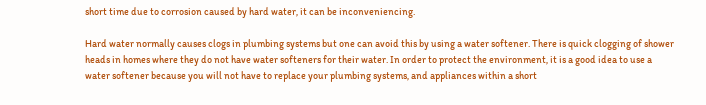short time due to corrosion caused by hard water, it can be inconveniencing.

Hard water normally causes clogs in plumbing systems but one can avoid this by using a water softener. There is quick clogging of shower heads in homes where they do not have water softeners for their water. In order to protect the environment, it is a good idea to use a water softener because you will not have to replace your plumbing systems, and appliances within a short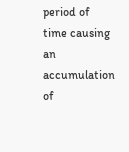period of time causing an accumulation of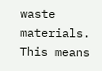waste materials. This means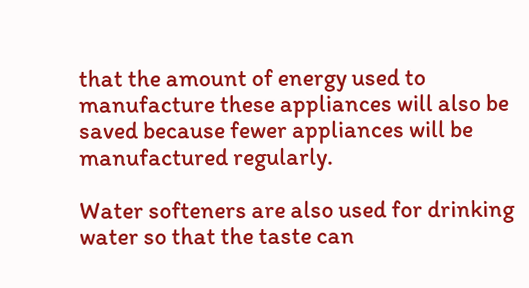that the amount of energy used to manufacture these appliances will also be saved because fewer appliances will be manufactured regularly.

Water softeners are also used for drinking water so that the taste can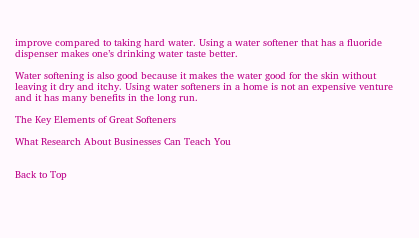improve compared to taking hard water. Using a water softener that has a fluoride dispenser makes one’s drinking water taste better.

Water softening is also good because it makes the water good for the skin without leaving it dry and itchy. Using water softeners in a home is not an expensive venture and it has many benefits in the long run.

The Key Elements of Great Softeners

What Research About Businesses Can Teach You


Back to Top